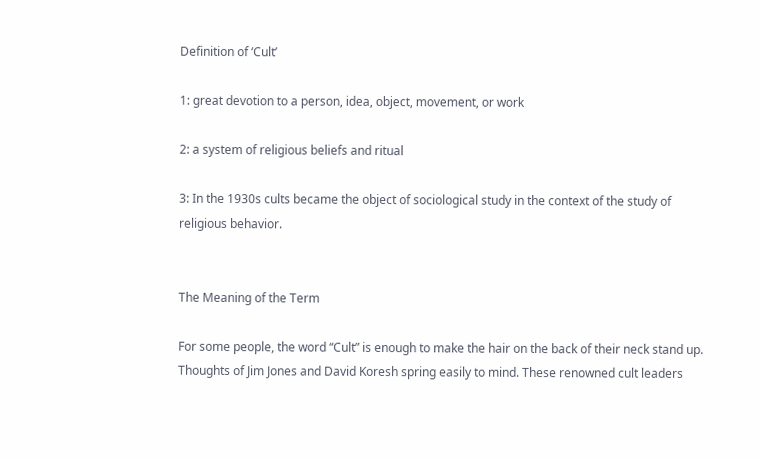Definition of ‘Cult’

1: great devotion to a person, idea, object, movement, or work

2: a system of religious beliefs and ritual

3: In the 1930s cults became the object of sociological study in the context of the study of religious behavior.


The Meaning of the Term

For some people, the word “Cult” is enough to make the hair on the back of their neck stand up. Thoughts of Jim Jones and David Koresh spring easily to mind. These renowned cult leaders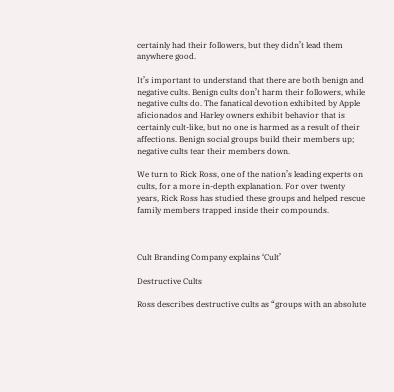certainly had their followers, but they didn’t lead them anywhere good.

It’s important to understand that there are both benign and negative cults. Benign cults don’t harm their followers, while negative cults do. The fanatical devotion exhibited by Apple aficionados and Harley owners exhibit behavior that is certainly cult-like, but no one is harmed as a result of their affections. Benign social groups build their members up; negative cults tear their members down.

We turn to Rick Ross, one of the nation’s leading experts on cults, for a more in-depth explanation. For over twenty years, Rick Ross has studied these groups and helped rescue family members trapped inside their compounds.



Cult Branding Company explains ‘Cult’

Destructive Cults

Ross describes destructive cults as “groups with an absolute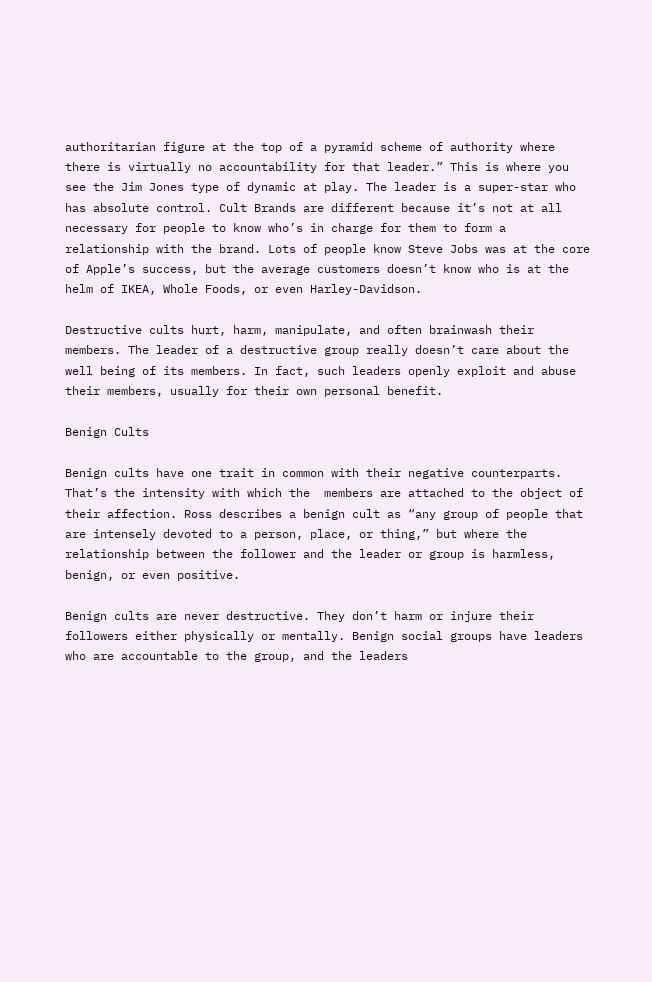authoritarian figure at the top of a pyramid scheme of authority where there is virtually no accountability for that leader.” This is where you see the Jim Jones type of dynamic at play. The leader is a super-star who has absolute control. Cult Brands are different because it’s not at all necessary for people to know who’s in charge for them to form a relationship with the brand. Lots of people know Steve Jobs was at the core of Apple’s success, but the average customers doesn’t know who is at the helm of IKEA, Whole Foods, or even Harley-Davidson.

Destructive cults hurt, harm, manipulate, and often brainwash their members. The leader of a destructive group really doesn’t care about the well being of its members. In fact, such leaders openly exploit and abuse their members, usually for their own personal benefit.

Benign Cults

Benign cults have one trait in common with their negative counterparts. That’s the intensity with which the  members are attached to the object of their affection. Ross describes a benign cult as “any group of people that are intensely devoted to a person, place, or thing,” but where the relationship between the follower and the leader or group is harmless, benign, or even positive.

Benign cults are never destructive. They don’t harm or injure their followers either physically or mentally. Benign social groups have leaders who are accountable to the group, and the leaders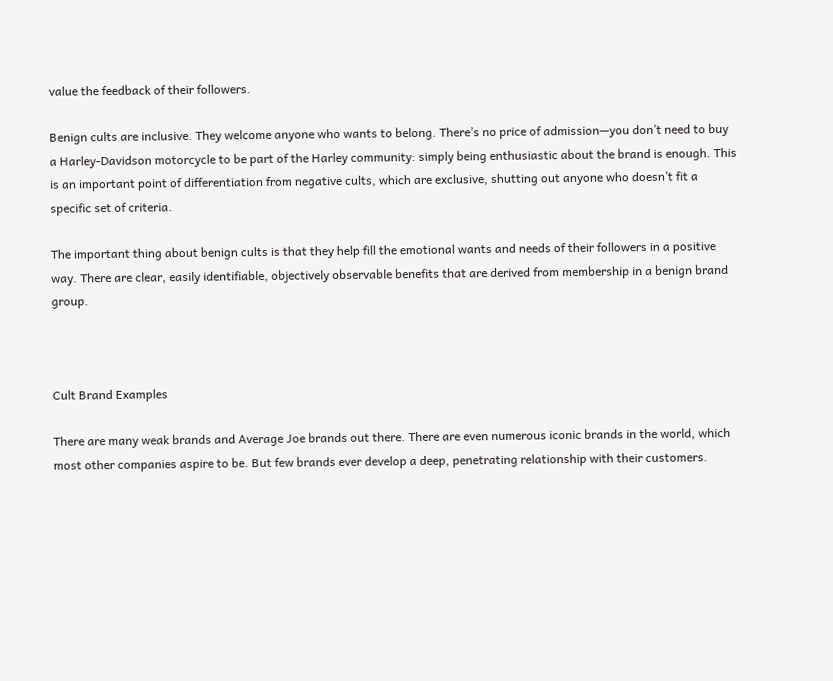value the feedback of their followers.

Benign cults are inclusive. They welcome anyone who wants to belong. There’s no price of admission—you don’t need to buy a Harley-Davidson motorcycle to be part of the Harley community: simply being enthusiastic about the brand is enough. This is an important point of differentiation from negative cults, which are exclusive, shutting out anyone who doesn’t fit a specific set of criteria.

The important thing about benign cults is that they help fill the emotional wants and needs of their followers in a positive way. There are clear, easily identifiable, objectively observable benefits that are derived from membership in a benign brand group.



Cult Brand Examples

There are many weak brands and Average Joe brands out there. There are even numerous iconic brands in the world, which most other companies aspire to be. But few brands ever develop a deep, penetrating relationship with their customers.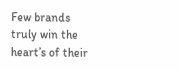Few brands truly win the heart’s of their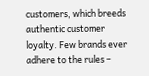customers, which breeds authentic customer loyalty. Few brands ever adhere to the rules –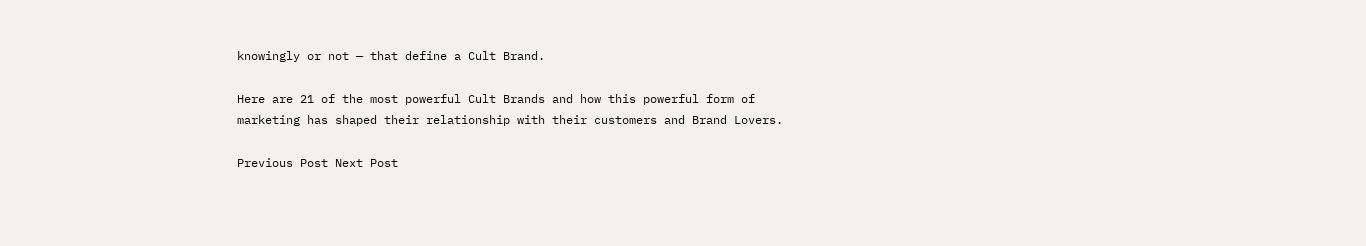knowingly or not — that define a Cult Brand.

Here are 21 of the most powerful Cult Brands and how this powerful form of marketing has shaped their relationship with their customers and Brand Lovers.

Previous Post Next Post